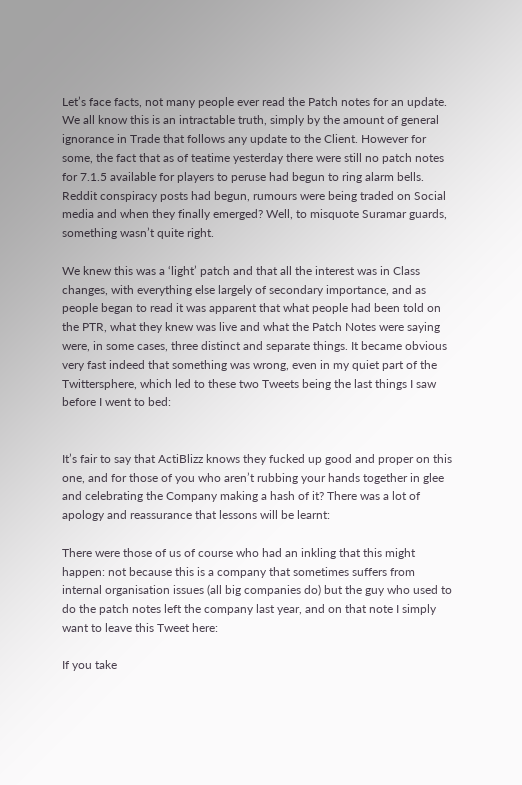Let’s face facts, not many people ever read the Patch notes for an update. We all know this is an intractable truth, simply by the amount of general ignorance in Trade that follows any update to the Client. However for some, the fact that as of teatime yesterday there were still no patch notes for 7.1.5 available for players to peruse had begun to ring alarm bells. Reddit conspiracy posts had begun, rumours were being traded on Social media and when they finally emerged? Well, to misquote Suramar guards, something wasn’t quite right.

We knew this was a ‘light’ patch and that all the interest was in Class changes, with everything else largely of secondary importance, and as people began to read it was apparent that what people had been told on the PTR, what they knew was live and what the Patch Notes were saying were, in some cases, three distinct and separate things. It became obvious very fast indeed that something was wrong, even in my quiet part of the Twittersphere, which led to these two Tweets being the last things I saw before I went to bed:


It’s fair to say that ActiBlizz knows they fucked up good and proper on this one, and for those of you who aren’t rubbing your hands together in glee and celebrating the Company making a hash of it? There was a lot of apology and reassurance that lessons will be learnt:

There were those of us of course who had an inkling that this might happen: not because this is a company that sometimes suffers from internal organisation issues (all big companies do) but the guy who used to do the patch notes left the company last year, and on that note I simply want to leave this Tweet here:

If you take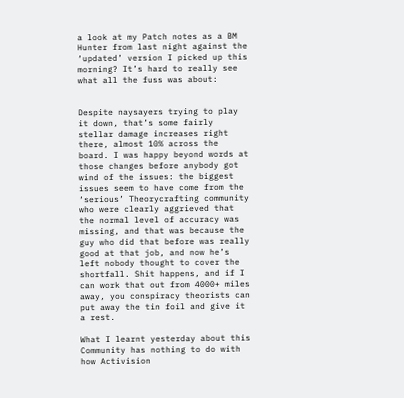a look at my Patch notes as a BM Hunter from last night against the ‘updated’ version I picked up this morning? It’s hard to really see what all the fuss was about:


Despite naysayers trying to play it down, that’s some fairly stellar damage increases right there, almost 10% across the board. I was happy beyond words at those changes before anybody got wind of the issues: the biggest issues seem to have come from the ‘serious’ Theorycrafting community who were clearly aggrieved that the normal level of accuracy was missing, and that was because the guy who did that before was really good at that job, and now he’s left nobody thought to cover the shortfall. Shit happens, and if I can work that out from 4000+ miles away, you conspiracy theorists can put away the tin foil and give it a rest.

What I learnt yesterday about this Community has nothing to do with how Activision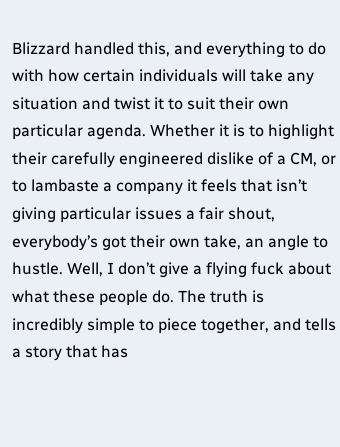Blizzard handled this, and everything to do with how certain individuals will take any situation and twist it to suit their own particular agenda. Whether it is to highlight their carefully engineered dislike of a CM, or to lambaste a company it feels that isn’t giving particular issues a fair shout, everybody’s got their own take, an angle to hustle. Well, I don’t give a flying fuck about what these people do. The truth is incredibly simple to piece together, and tells a story that has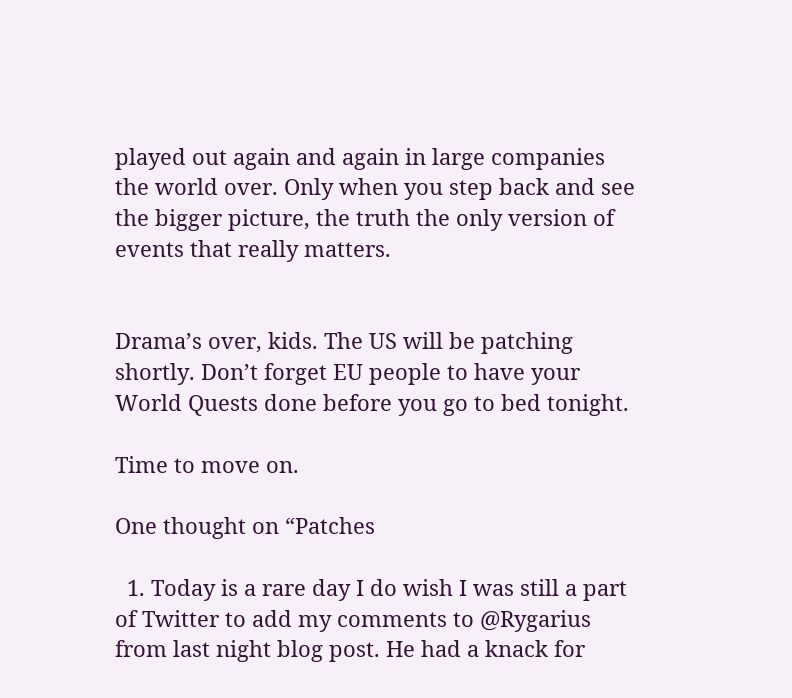played out again and again in large companies the world over. Only when you step back and see the bigger picture, the truth the only version of events that really matters.


Drama’s over, kids. The US will be patching shortly. Don’t forget EU people to have your World Quests done before you go to bed tonight.

Time to move on.

One thought on “Patches

  1. Today is a rare day I do wish I was still a part of Twitter to add my comments to @Rygarius from last night blog post. He had a knack for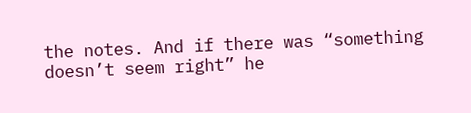the notes. And if there was “something doesn’t seem right” he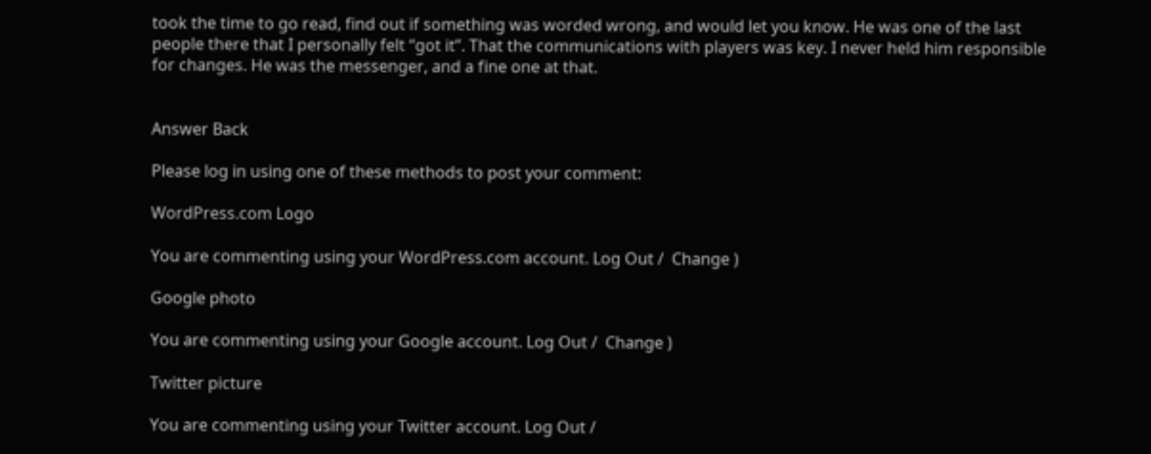took the time to go read, find out if something was worded wrong, and would let you know. He was one of the last people there that I personally felt “got it”. That the communications with players was key. I never held him responsible for changes. He was the messenger, and a fine one at that.


Answer Back

Please log in using one of these methods to post your comment:

WordPress.com Logo

You are commenting using your WordPress.com account. Log Out /  Change )

Google photo

You are commenting using your Google account. Log Out /  Change )

Twitter picture

You are commenting using your Twitter account. Log Out /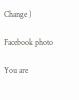Change )

Facebook photo

You are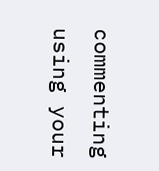commenting using your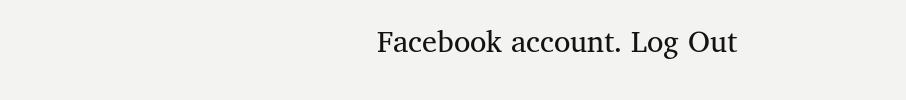Facebook account. Log Out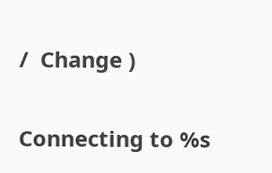/  Change )

Connecting to %s